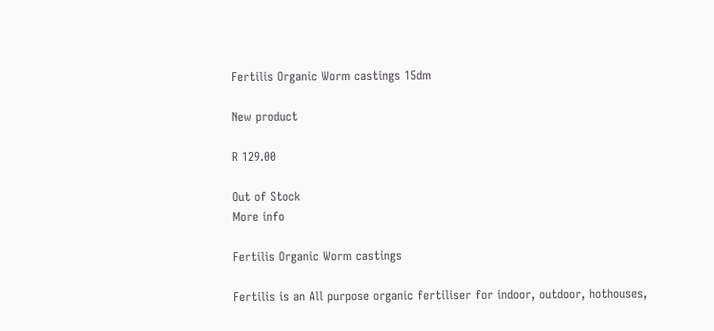Fertilis Organic Worm castings 15dm

New product

R 129.00

Out of Stock
More info

Fertilis Organic Worm castings

Fertilis is an All purpose organic fertiliser for indoor, outdoor, hothouses,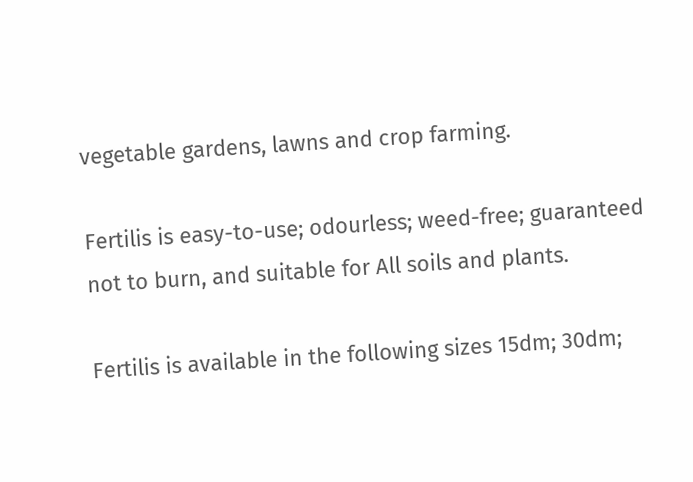vegetable gardens, lawns and crop farming.

Fertilis is easy-to-use; odourless; weed-free; guaranteed not to burn, and suitable for All soils and plants.

Fertilis is available in the following sizes 15dm; 30dm;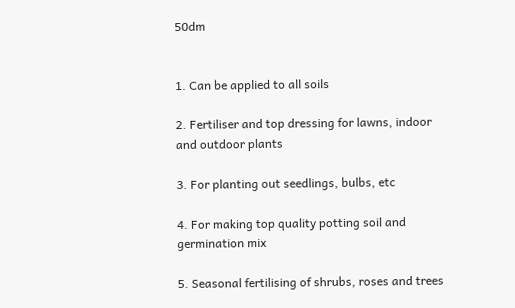50dm


1. Can be applied to all soils

2. Fertiliser and top dressing for lawns, indoor and outdoor plants

3. For planting out seedlings, bulbs, etc

4. For making top quality potting soil and germination mix

5. Seasonal fertilising of shrubs, roses and trees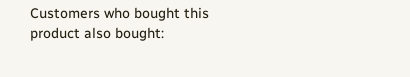Customers who bought this product also bought: